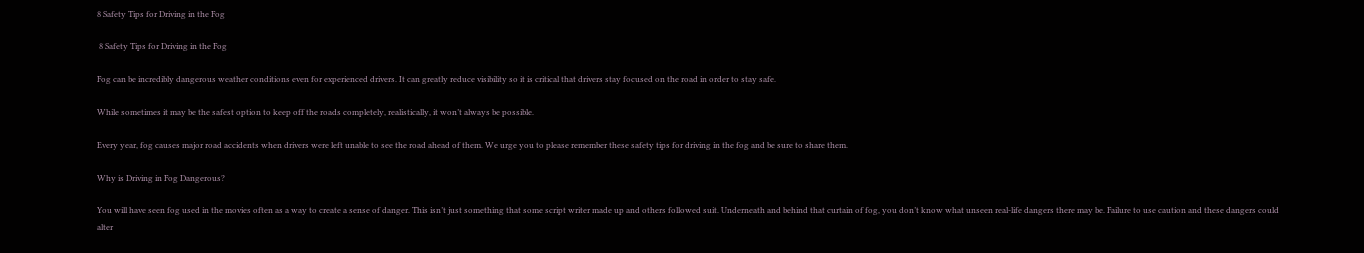8 Safety Tips for Driving in the Fog

 8 Safety Tips for Driving in the Fog

Fog can be incredibly dangerous weather conditions even for experienced drivers. It can greatly reduce visibility so it is critical that drivers stay focused on the road in order to stay safe.

While sometimes it may be the safest option to keep off the roads completely, realistically, it won’t always be possible.

Every year, fog causes major road accidents when drivers were left unable to see the road ahead of them. We urge you to please remember these safety tips for driving in the fog and be sure to share them.

Why is Driving in Fog Dangerous?

You will have seen fog used in the movies often as a way to create a sense of danger. This isn’t just something that some script writer made up and others followed suit. Underneath and behind that curtain of fog, you don’t know what unseen real-life dangers there may be. Failure to use caution and these dangers could alter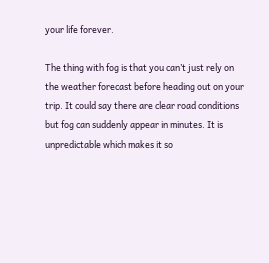your life forever.

The thing with fog is that you can’t just rely on the weather forecast before heading out on your trip. It could say there are clear road conditions but fog can suddenly appear in minutes. It is unpredictable which makes it so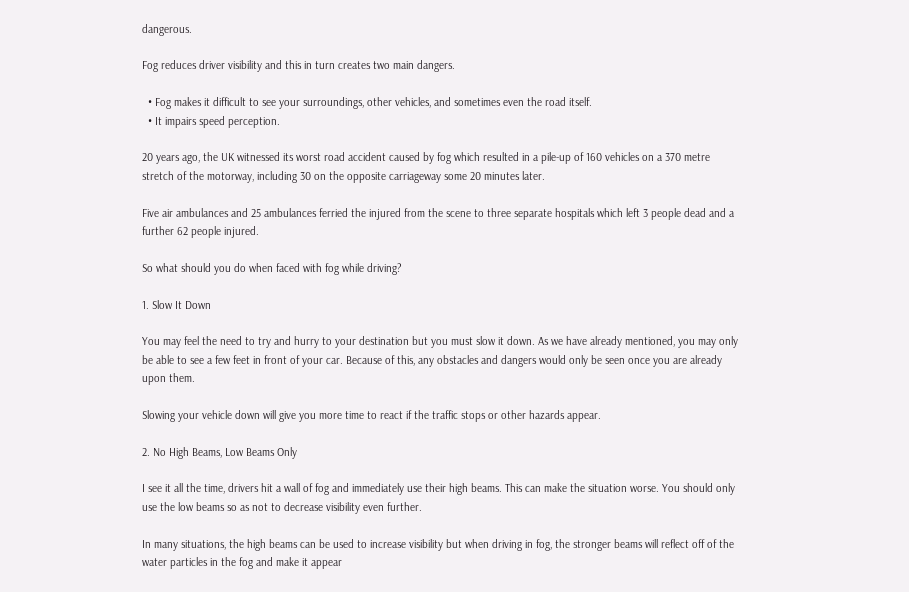dangerous.

Fog reduces driver visibility and this in turn creates two main dangers.

  • Fog makes it difficult to see your surroundings, other vehicles, and sometimes even the road itself.
  • It impairs speed perception.

20 years ago, the UK witnessed its worst road accident caused by fog which resulted in a pile-up of 160 vehicles on a 370 metre stretch of the motorway, including 30 on the opposite carriageway some 20 minutes later.

Five air ambulances and 25 ambulances ferried the injured from the scene to three separate hospitals which left 3 people dead and a further 62 people injured.

So what should you do when faced with fog while driving?

1. Slow It Down

You may feel the need to try and hurry to your destination but you must slow it down. As we have already mentioned, you may only be able to see a few feet in front of your car. Because of this, any obstacles and dangers would only be seen once you are already upon them.

Slowing your vehicle down will give you more time to react if the traffic stops or other hazards appear.

2. No High Beams, Low Beams Only

I see it all the time, drivers hit a wall of fog and immediately use their high beams. This can make the situation worse. You should only use the low beams so as not to decrease visibility even further.

In many situations, the high beams can be used to increase visibility but when driving in fog, the stronger beams will reflect off of the water particles in the fog and make it appear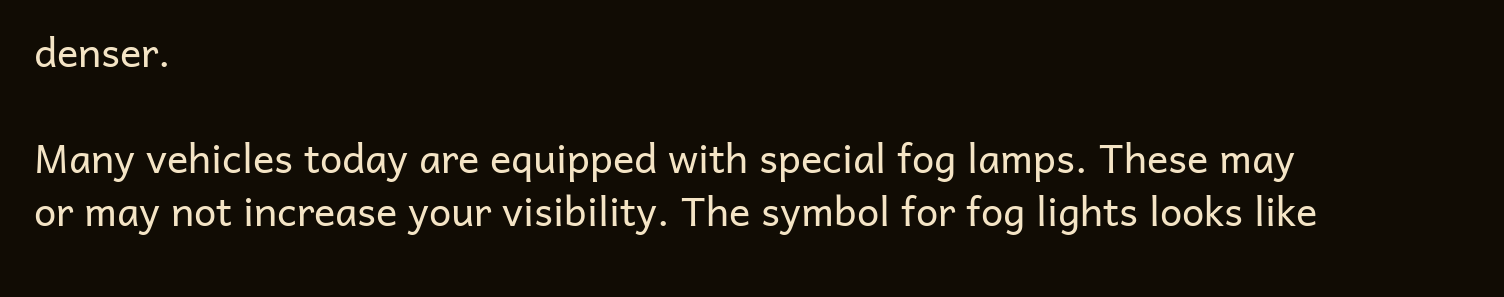denser.

Many vehicles today are equipped with special fog lamps. These may or may not increase your visibility. The symbol for fog lights looks like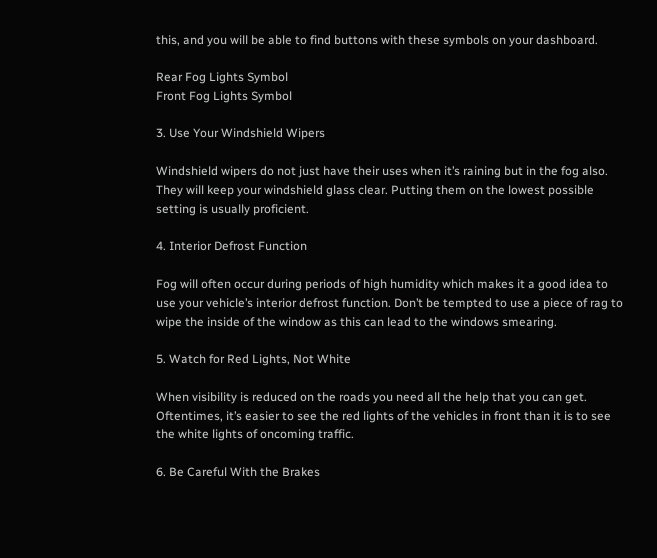this, and you will be able to find buttons with these symbols on your dashboard.

Rear Fog Lights Symbol
Front Fog Lights Symbol

3. Use Your Windshield Wipers

Windshield wipers do not just have their uses when it’s raining but in the fog also. They will keep your windshield glass clear. Putting them on the lowest possible setting is usually proficient.

4. Interior Defrost Function

Fog will often occur during periods of high humidity which makes it a good idea to use your vehicle’s interior defrost function. Don’t be tempted to use a piece of rag to wipe the inside of the window as this can lead to the windows smearing.

5. Watch for Red Lights, Not White

When visibility is reduced on the roads you need all the help that you can get. Oftentimes, it’s easier to see the red lights of the vehicles in front than it is to see the white lights of oncoming traffic.

6. Be Careful With the Brakes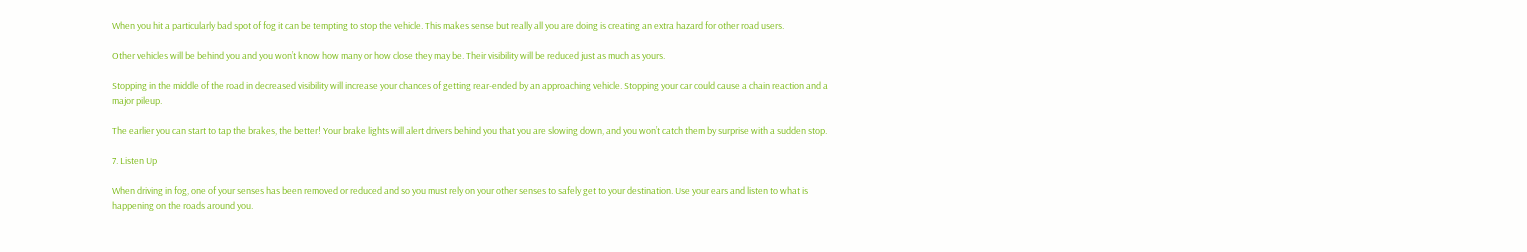When you hit a particularly bad spot of fog it can be tempting to stop the vehicle. This makes sense but really all you are doing is creating an extra hazard for other road users.

Other vehicles will be behind you and you won’t know how many or how close they may be. Their visibility will be reduced just as much as yours.

Stopping in the middle of the road in decreased visibility will increase your chances of getting rear-ended by an approaching vehicle. Stopping your car could cause a chain reaction and a major pileup.

The earlier you can start to tap the brakes, the better! Your brake lights will alert drivers behind you that you are slowing down, and you won’t catch them by surprise with a sudden stop.

7. Listen Up

When driving in fog, one of your senses has been removed or reduced and so you must rely on your other senses to safely get to your destination. Use your ears and listen to what is happening on the roads around you.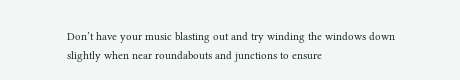Don’t have your music blasting out and try winding the windows down slightly when near roundabouts and junctions to ensure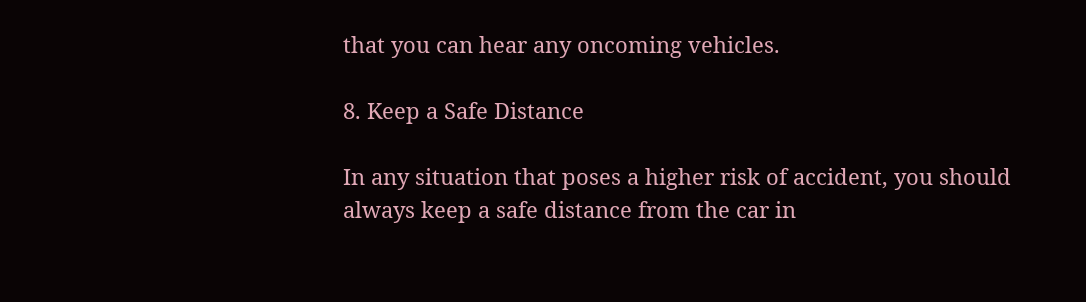that you can hear any oncoming vehicles.

8. Keep a Safe Distance

In any situation that poses a higher risk of accident, you should always keep a safe distance from the car in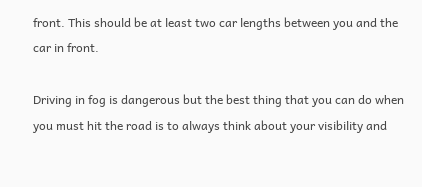front. This should be at least two car lengths between you and the car in front.

Driving in fog is dangerous but the best thing that you can do when you must hit the road is to always think about your visibility and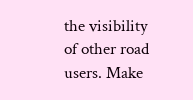the visibility of other road users. Make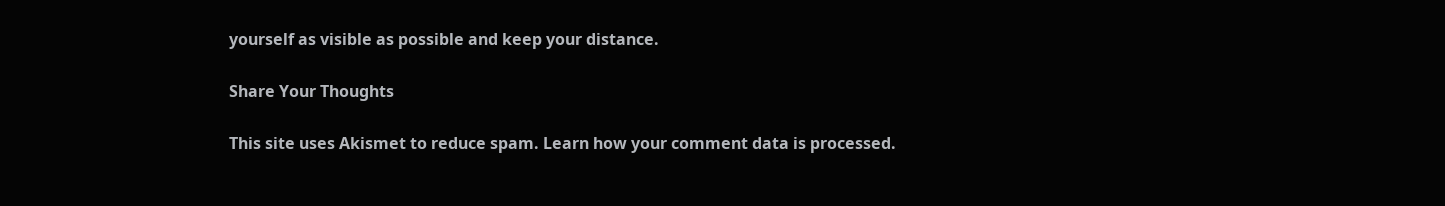yourself as visible as possible and keep your distance.

Share Your Thoughts

This site uses Akismet to reduce spam. Learn how your comment data is processed.